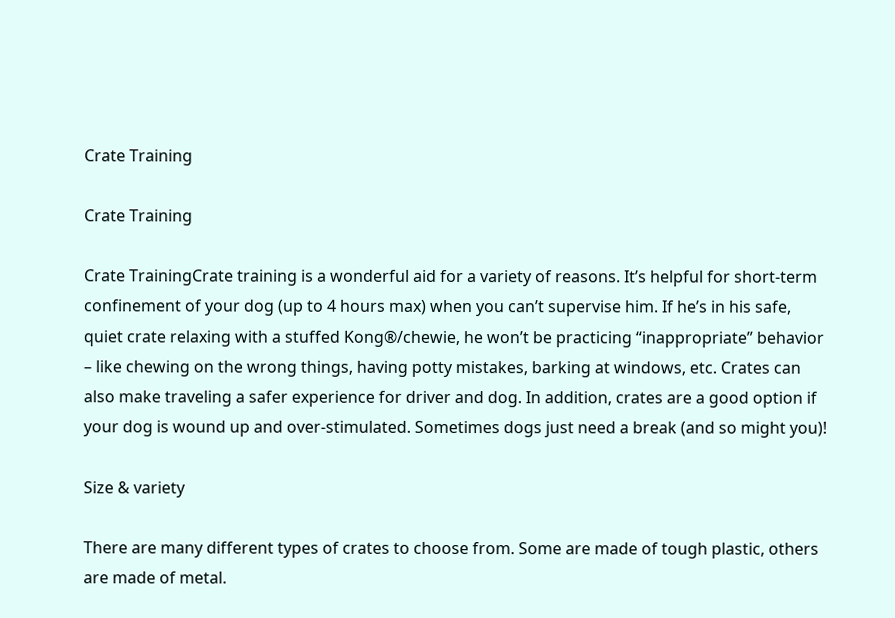Crate Training

Crate Training

Crate TrainingCrate training is a wonderful aid for a variety of reasons. It’s helpful for short-term confinement of your dog (up to 4 hours max) when you can’t supervise him. If he’s in his safe, quiet crate relaxing with a stuffed Kong®/chewie, he won’t be practicing “inappropriate” behavior – like chewing on the wrong things, having potty mistakes, barking at windows, etc. Crates can also make traveling a safer experience for driver and dog. In addition, crates are a good option if your dog is wound up and over-stimulated. Sometimes dogs just need a break (and so might you)!

Size & variety

There are many different types of crates to choose from. Some are made of tough plastic, others are made of metal.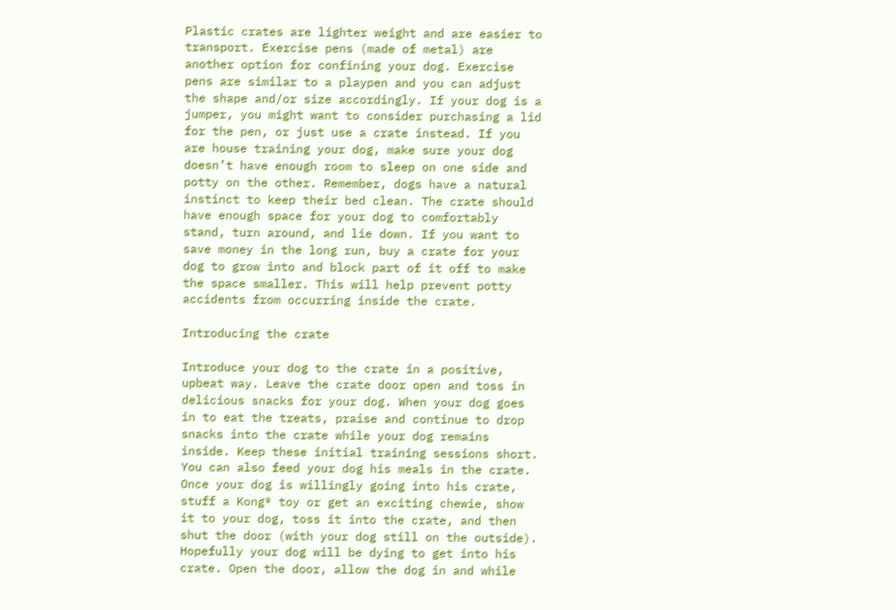Plastic crates are lighter weight and are easier to transport. Exercise pens (made of metal) are another option for confining your dog. Exercise pens are similar to a playpen and you can adjust the shape and/or size accordingly. If your dog is a jumper, you might want to consider purchasing a lid for the pen, or just use a crate instead. If you are house training your dog, make sure your dog doesn’t have enough room to sleep on one side and potty on the other. Remember, dogs have a natural instinct to keep their bed clean. The crate should have enough space for your dog to comfortably stand, turn around, and lie down. If you want to save money in the long run, buy a crate for your dog to grow into and block part of it off to make the space smaller. This will help prevent potty accidents from occurring inside the crate.

Introducing the crate

Introduce your dog to the crate in a positive, upbeat way. Leave the crate door open and toss in delicious snacks for your dog. When your dog goes in to eat the treats, praise and continue to drop snacks into the crate while your dog remains inside. Keep these initial training sessions short. You can also feed your dog his meals in the crate. Once your dog is willingly going into his crate, stuff a Kong® toy or get an exciting chewie, show it to your dog, toss it into the crate, and then shut the door (with your dog still on the outside). Hopefully your dog will be dying to get into his crate. Open the door, allow the dog in and while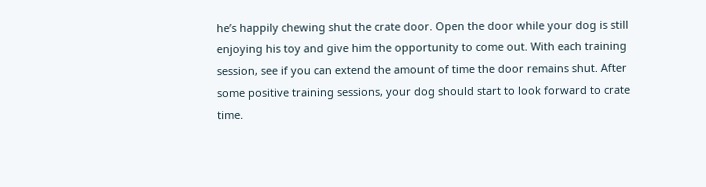he’s happily chewing shut the crate door. Open the door while your dog is still enjoying his toy and give him the opportunity to come out. With each training session, see if you can extend the amount of time the door remains shut. After some positive training sessions, your dog should start to look forward to crate time.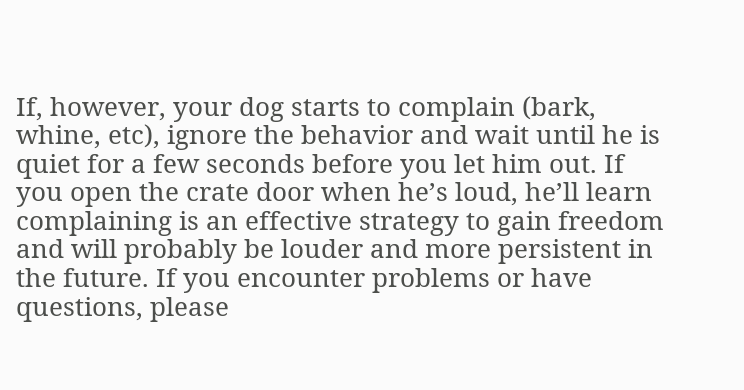If, however, your dog starts to complain (bark, whine, etc), ignore the behavior and wait until he is quiet for a few seconds before you let him out. If you open the crate door when he’s loud, he’ll learn complaining is an effective strategy to gain freedom and will probably be louder and more persistent in the future. If you encounter problems or have questions, please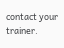contact your trainer.